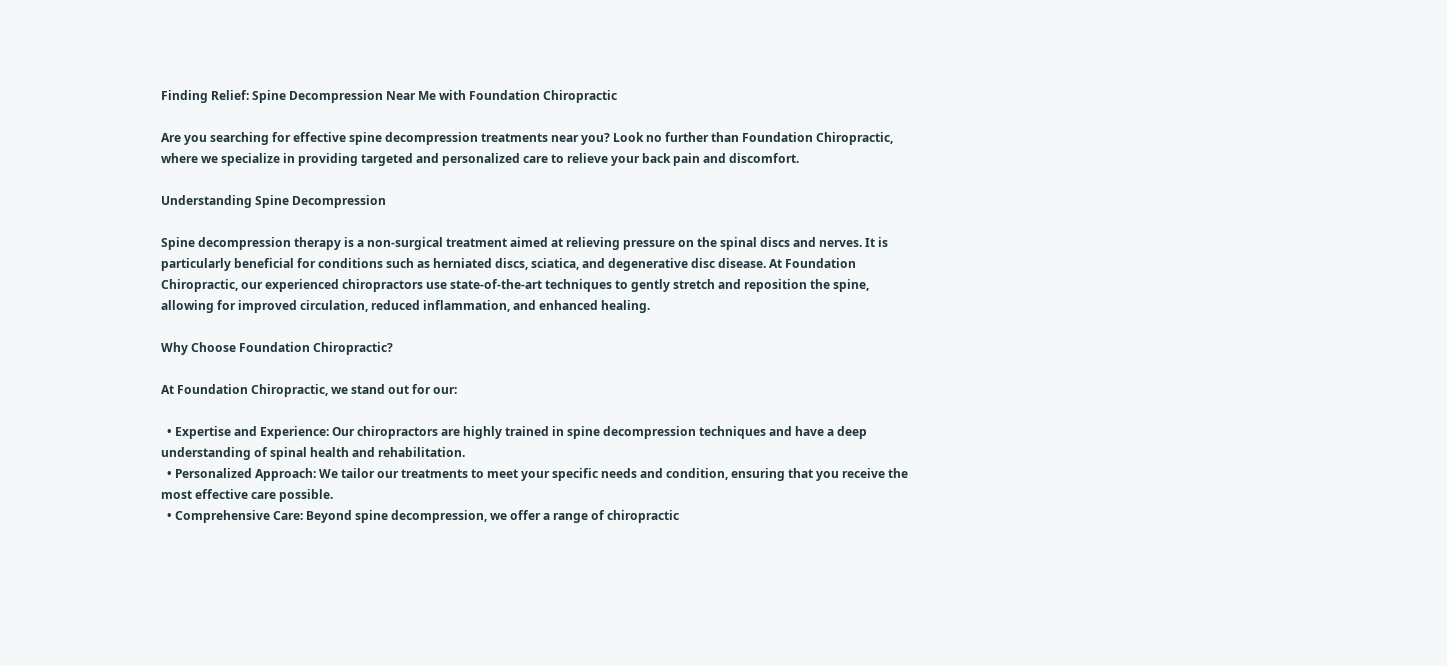Finding Relief: Spine Decompression Near Me with Foundation Chiropractic

Are you searching for effective spine decompression treatments near you? Look no further than Foundation Chiropractic, where we specialize in providing targeted and personalized care to relieve your back pain and discomfort.

Understanding Spine Decompression

Spine decompression therapy is a non-surgical treatment aimed at relieving pressure on the spinal discs and nerves. It is particularly beneficial for conditions such as herniated discs, sciatica, and degenerative disc disease. At Foundation Chiropractic, our experienced chiropractors use state-of-the-art techniques to gently stretch and reposition the spine, allowing for improved circulation, reduced inflammation, and enhanced healing.

Why Choose Foundation Chiropractic?

At Foundation Chiropractic, we stand out for our:

  • Expertise and Experience: Our chiropractors are highly trained in spine decompression techniques and have a deep understanding of spinal health and rehabilitation.
  • Personalized Approach: We tailor our treatments to meet your specific needs and condition, ensuring that you receive the most effective care possible.
  • Comprehensive Care: Beyond spine decompression, we offer a range of chiropractic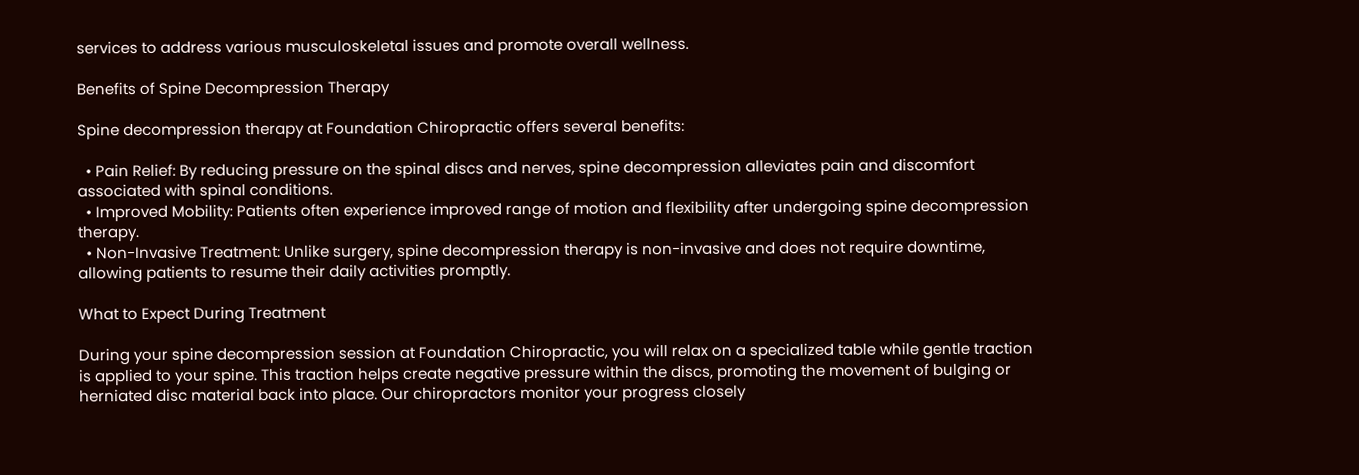services to address various musculoskeletal issues and promote overall wellness.

Benefits of Spine Decompression Therapy

Spine decompression therapy at Foundation Chiropractic offers several benefits:

  • Pain Relief: By reducing pressure on the spinal discs and nerves, spine decompression alleviates pain and discomfort associated with spinal conditions.
  • Improved Mobility: Patients often experience improved range of motion and flexibility after undergoing spine decompression therapy.
  • Non-Invasive Treatment: Unlike surgery, spine decompression therapy is non-invasive and does not require downtime, allowing patients to resume their daily activities promptly.

What to Expect During Treatment

During your spine decompression session at Foundation Chiropractic, you will relax on a specialized table while gentle traction is applied to your spine. This traction helps create negative pressure within the discs, promoting the movement of bulging or herniated disc material back into place. Our chiropractors monitor your progress closely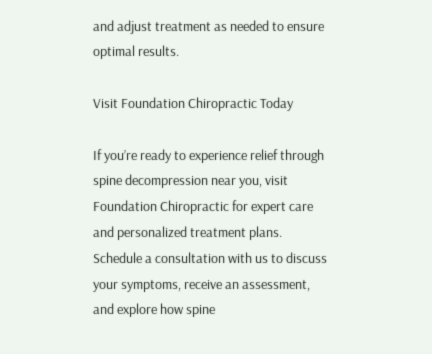and adjust treatment as needed to ensure optimal results.

Visit Foundation Chiropractic Today

If you’re ready to experience relief through spine decompression near you, visit Foundation Chiropractic for expert care and personalized treatment plans. Schedule a consultation with us to discuss your symptoms, receive an assessment, and explore how spine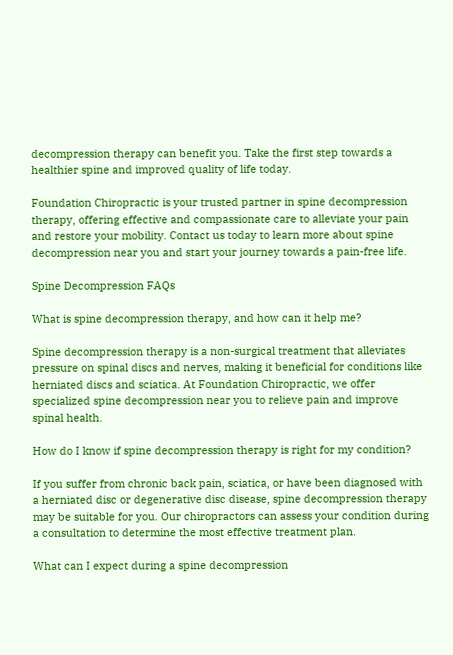decompression therapy can benefit you. Take the first step towards a healthier spine and improved quality of life today.

Foundation Chiropractic is your trusted partner in spine decompression therapy, offering effective and compassionate care to alleviate your pain and restore your mobility. Contact us today to learn more about spine decompression near you and start your journey towards a pain-free life.

Spine Decompression FAQs

What is spine decompression therapy, and how can it help me?

Spine decompression therapy is a non-surgical treatment that alleviates pressure on spinal discs and nerves, making it beneficial for conditions like herniated discs and sciatica. At Foundation Chiropractic, we offer specialized spine decompression near you to relieve pain and improve spinal health.

How do I know if spine decompression therapy is right for my condition?

If you suffer from chronic back pain, sciatica, or have been diagnosed with a herniated disc or degenerative disc disease, spine decompression therapy may be suitable for you. Our chiropractors can assess your condition during a consultation to determine the most effective treatment plan.

What can I expect during a spine decompression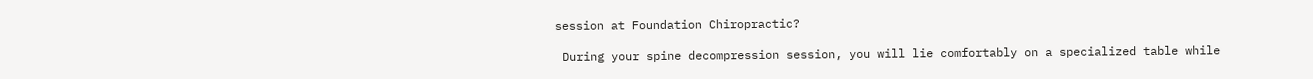session at Foundation Chiropractic?

 During your spine decompression session, you will lie comfortably on a specialized table while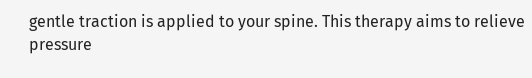gentle traction is applied to your spine. This therapy aims to relieve pressure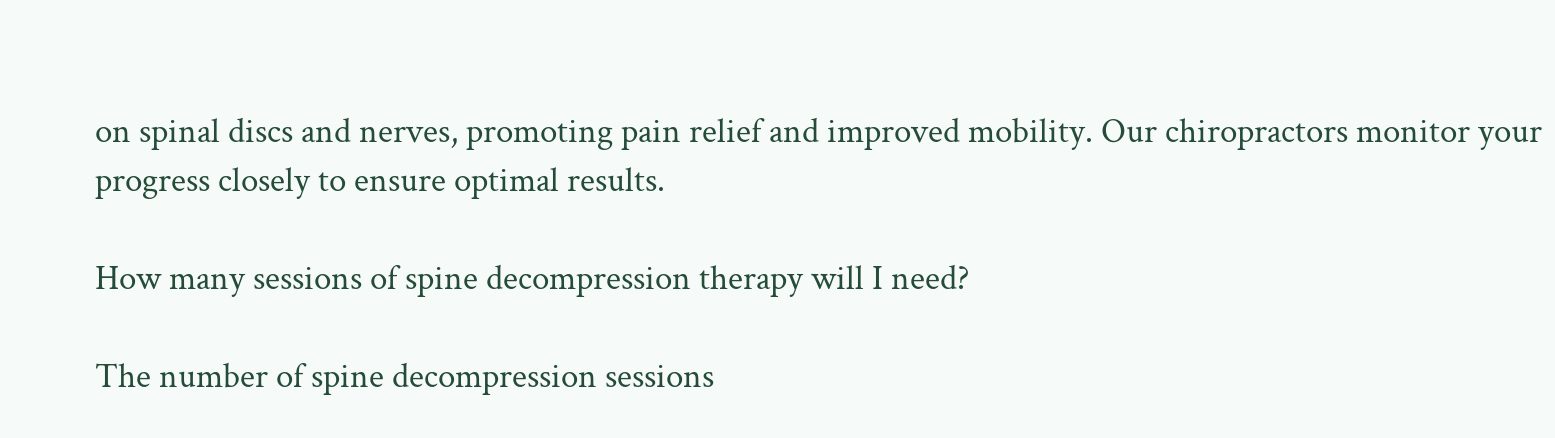on spinal discs and nerves, promoting pain relief and improved mobility. Our chiropractors monitor your progress closely to ensure optimal results.

How many sessions of spine decompression therapy will I need?

The number of spine decompression sessions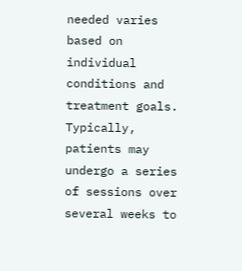needed varies based on individual conditions and treatment goals. Typically, patients may undergo a series of sessions over several weeks to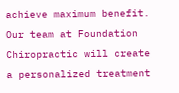achieve maximum benefit. Our team at Foundation Chiropractic will create a personalized treatment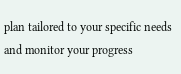plan tailored to your specific needs and monitor your progress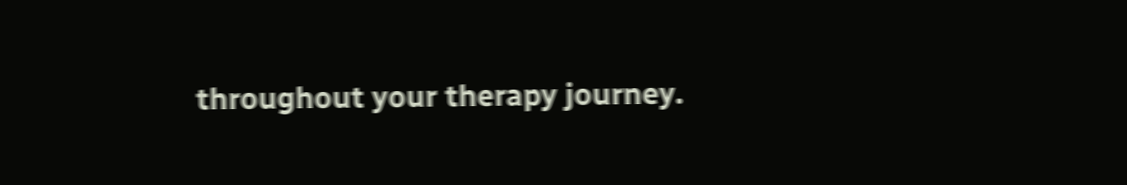throughout your therapy journey.